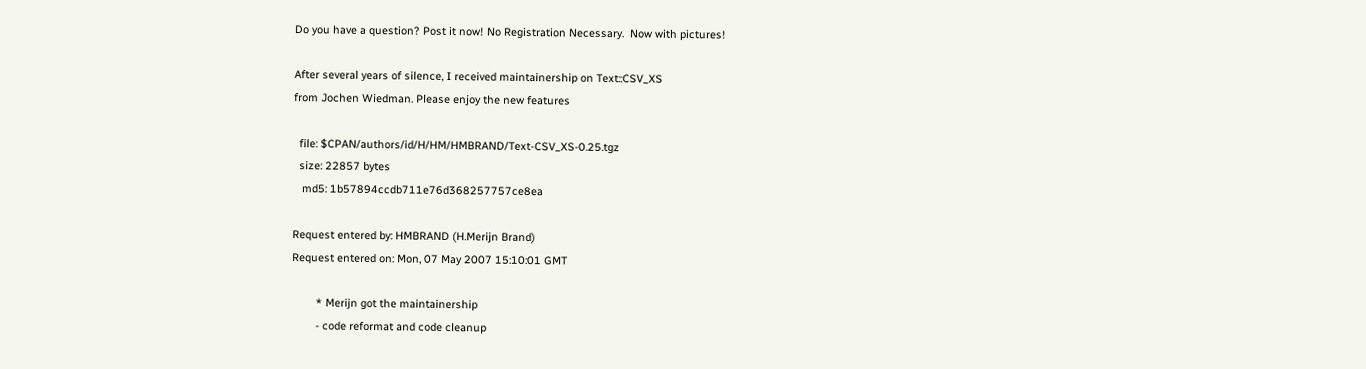Do you have a question? Post it now! No Registration Necessary.  Now with pictures!

After several years of silence, I received maintainership on Text::CSV_XS
from Jochen Wiedman. Please enjoy the new features

  file: $CPAN/authors/id/H/HM/HMBRAND/Text-CSV_XS-0.25.tgz
  size: 22857 bytes
   md5: 1b57894ccdb711e76d368257757ce8ea

Request entered by: HMBRAND (H.Merijn Brand)
Request entered on: Mon, 07 May 2007 15:10:01 GMT

        * Merijn got the maintainership
        - code reformat and code cleanup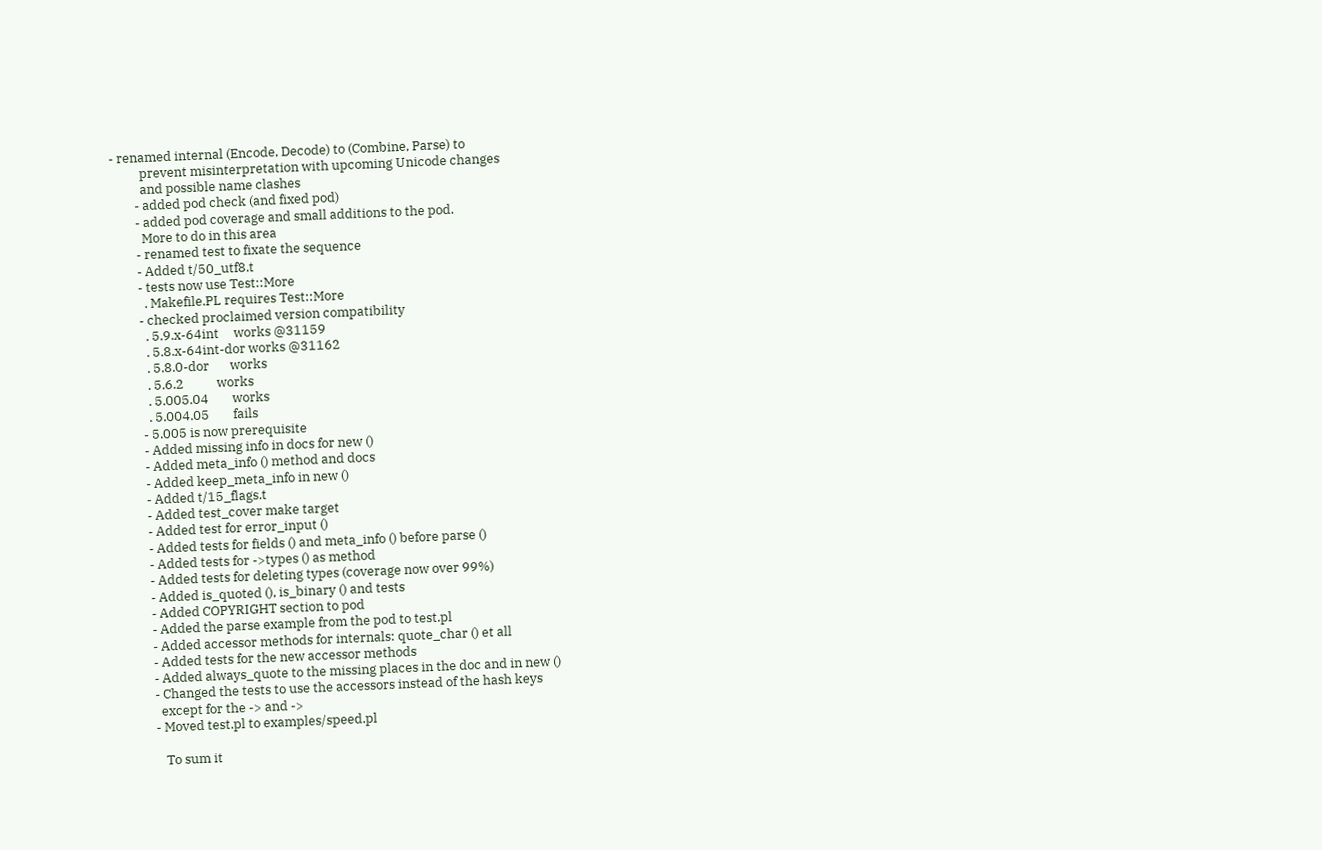- renamed internal (Encode, Decode) to (Combine, Parse) to
          prevent misinterpretation with upcoming Unicode changes
          and possible name clashes
        - added pod check (and fixed pod)
        - added pod coverage and small additions to the pod.
          More to do in this area
        - renamed test to fixate the sequence
        - Added t/50_utf8.t
        - tests now use Test::More
          . Makefile.PL requires Test::More
        - checked proclaimed version compatibility
          . 5.9.x-64int     works @31159
          . 5.8.x-64int-dor works @31162
          . 5.8.0-dor       works
          . 5.6.2           works
          . 5.005.04        works
          . 5.004.05        fails
        - 5.005 is now prerequisite
        - Added missing info in docs for new ()
        - Added meta_info () method and docs
        - Added keep_meta_info in new ()
        - Added t/15_flags.t
        - Added test_cover make target
        - Added test for error_input ()
        - Added tests for fields () and meta_info () before parse ()
        - Added tests for ->types () as method
        - Added tests for deleting types (coverage now over 99%)
        - Added is_quoted (), is_binary () and tests
        - Added COPYRIGHT section to pod
        - Added the parse example from the pod to test.pl
        - Added accessor methods for internals: quote_char () et all
        - Added tests for the new accessor methods
        - Added always_quote to the missing places in the doc and in new ()
        - Changed the tests to use the accessors instead of the hash keys
          except for the -> and ->
        - Moved test.pl to examples/speed.pl

           To sum it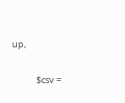up,

            $csv =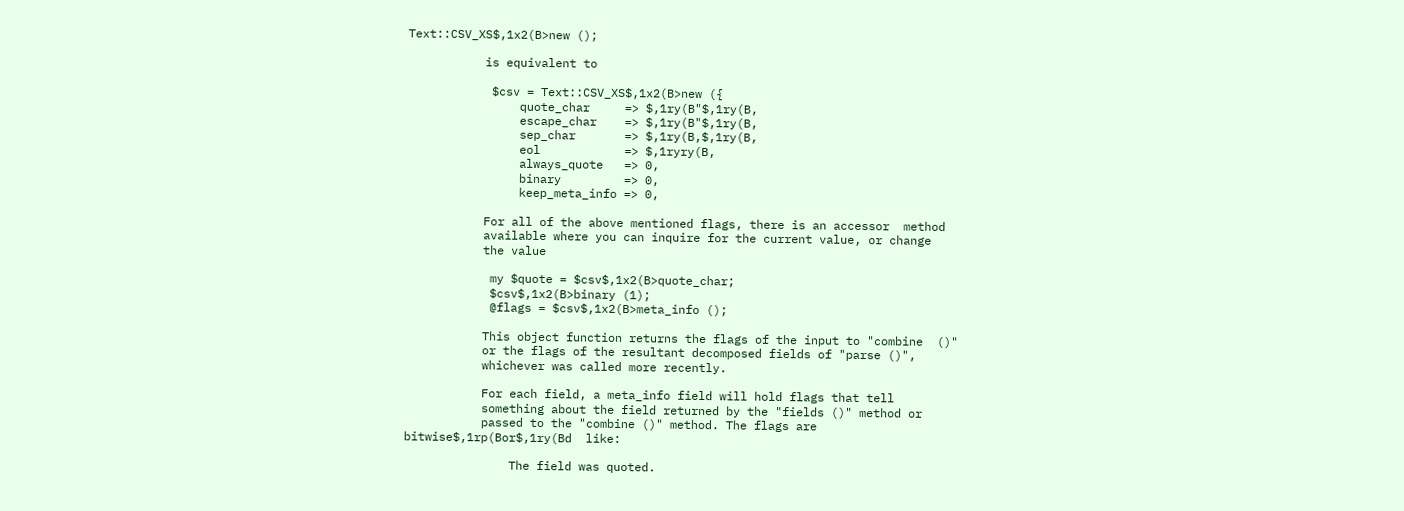Text::CSV_XS$,1x2(B>new ();

           is equivalent to

            $csv = Text::CSV_XS$,1x2(B>new ({
                quote_char     => $,1ry(B"$,1ry(B,
                escape_char    => $,1ry(B"$,1ry(B,
                sep_char       => $,1ry(B,$,1ry(B,
                eol            => $,1ryry(B,
                always_quote   => 0,
                binary         => 0,
                keep_meta_info => 0,

           For all of the above mentioned flags, there is an accessor  method
           available where you can inquire for the current value, or change
           the value

            my $quote = $csv$,1x2(B>quote_char;
            $csv$,1x2(B>binary (1);
            @flags = $csv$,1x2(B>meta_info ();

           This object function returns the flags of the input to "combine  ()"
           or the flags of the resultant decomposed fields of "parse ()",
           whichever was called more recently.

           For each field, a meta_info field will hold flags that tell
           something about the field returned by the "fields ()" method or
           passed to the "combine ()" method. The flags are
bitwise$,1rp(Bor$,1ry(Bd  like:

               The field was quoted.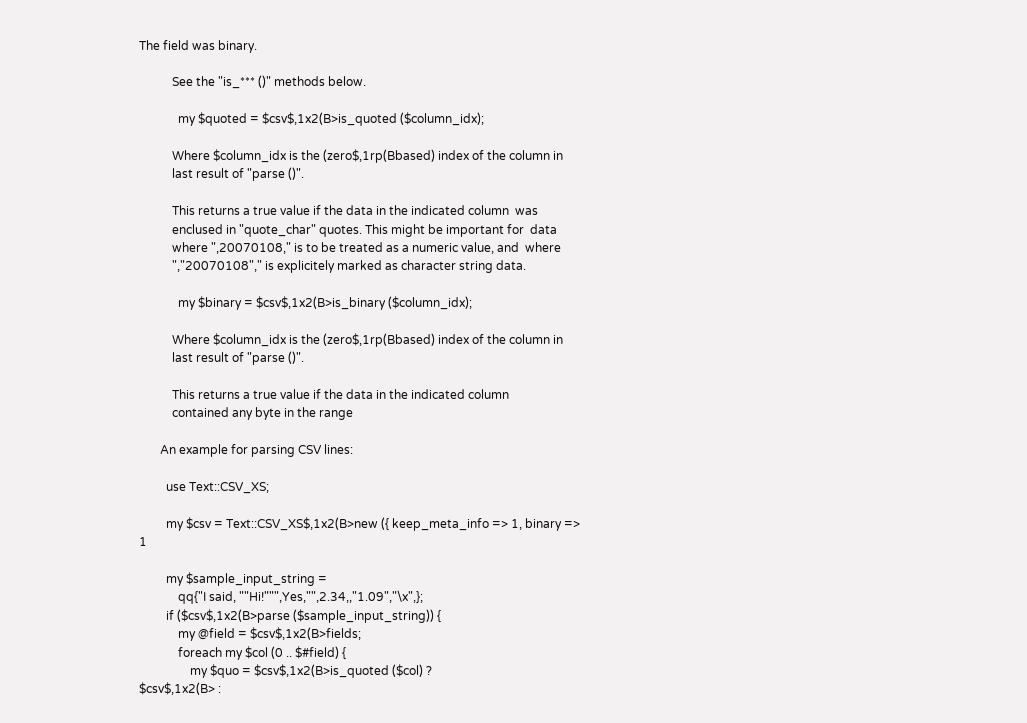The field was binary.

           See the "is_*** ()" methods below.

             my $quoted = $csv$,1x2(B>is_quoted ($column_idx);

           Where $column_idx is the (zero$,1rp(Bbased) index of the column in
           last result of "parse ()".

           This returns a true value if the data in the indicated column  was
           enclused in "quote_char" quotes. This might be important for  data
           where ",20070108," is to be treated as a numeric value, and  where
           ","20070108"," is explicitely marked as character string data.

             my $binary = $csv$,1x2(B>is_binary ($column_idx);

           Where $column_idx is the (zero$,1rp(Bbased) index of the column in
           last result of "parse ()".

           This returns a true value if the data in the indicated column
           contained any byte in the range

       An example for parsing CSV lines:

         use Text::CSV_XS;

         my $csv = Text::CSV_XS$,1x2(B>new ({ keep_meta_info => 1, binary => 1

         my $sample_input_string =
             qq{"I said, ""Hi!""",Yes,"",2.34,,"1.09","\x",};
         if ($csv$,1x2(B>parse ($sample_input_string)) {
             my @field = $csv$,1x2(B>fields;
             foreach my $col (0 .. $#field) {
                 my $quo = $csv$,1x2(B>is_quoted ($col) ?
$csv$,1x2(B> :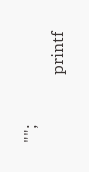"";
                 printf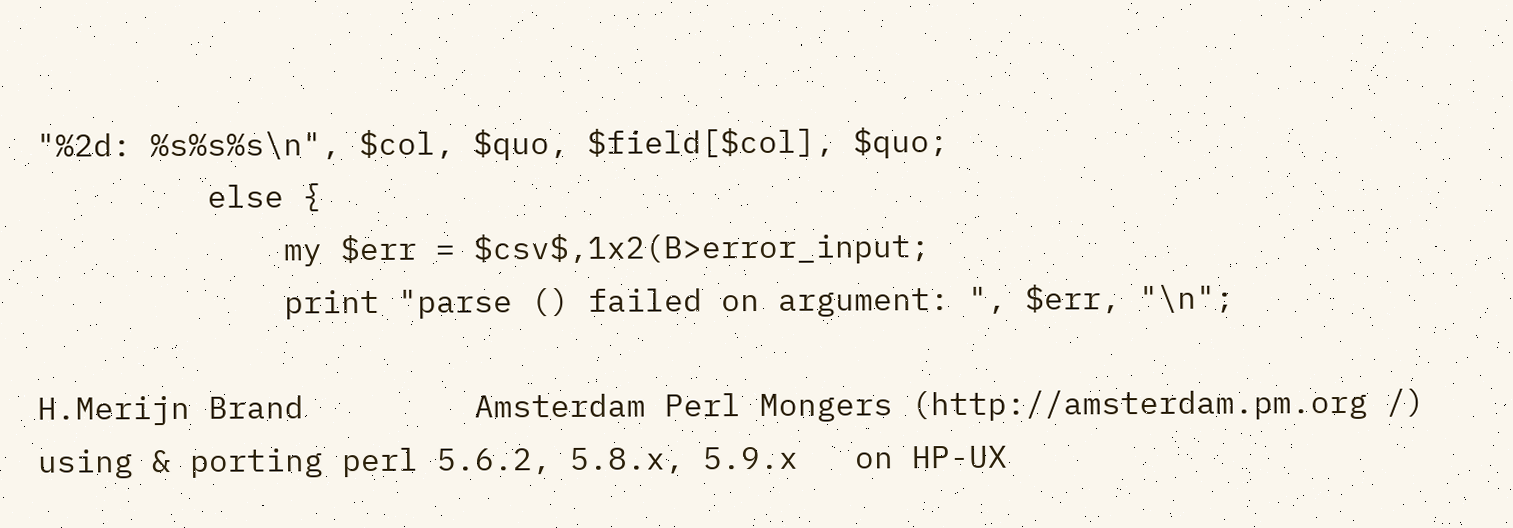"%2d: %s%s%s\n", $col, $quo, $field[$col], $quo;
         else {
             my $err = $csv$,1x2(B>error_input;
             print "parse () failed on argument: ", $err, "\n";

H.Merijn Brand         Amsterdam Perl Mongers (http://amsterdam.pm.org /)
using & porting perl 5.6.2, 5.8.x, 5.9.x   on HP-UX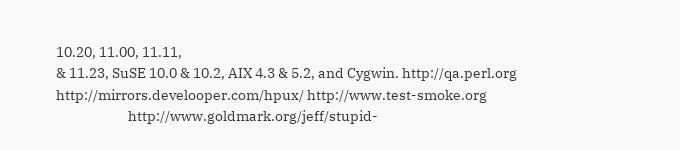10.20, 11.00, 11.11,
& 11.23, SuSE 10.0 & 10.2, AIX 4.3 & 5.2, and Cygwin. http://qa.perl.org
http://mirrors.develooper.com/hpux/ http://www.test-smoke.org
                        http://www.goldmark.org/jeff/stupid-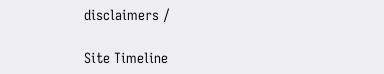disclaimers /

Site Timeline